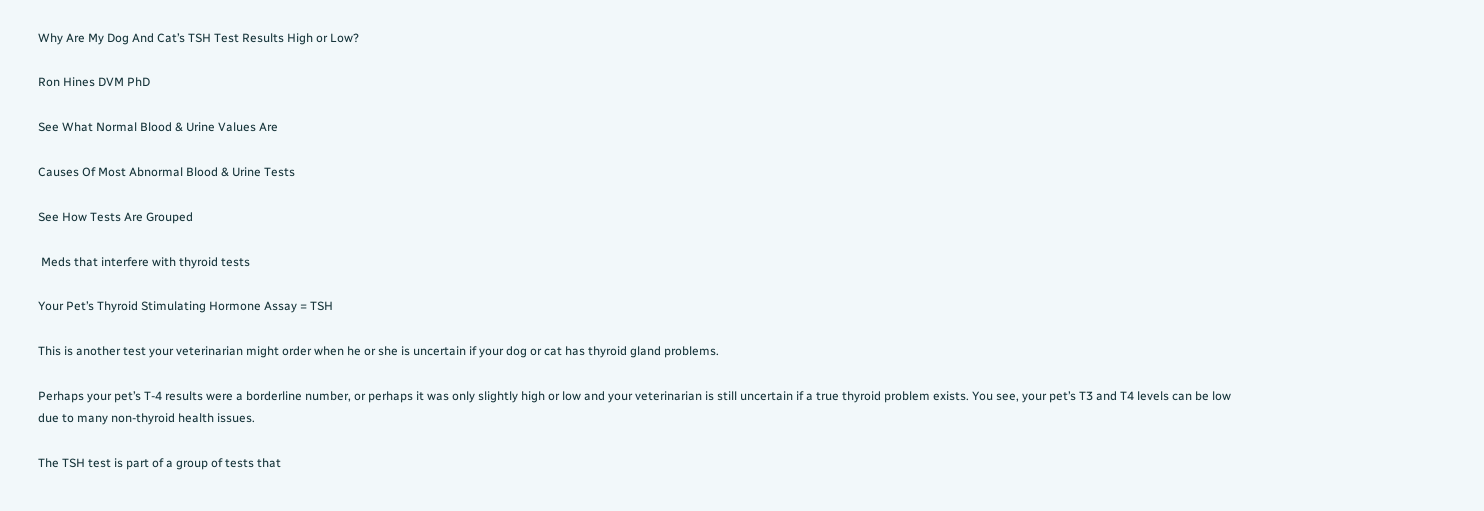Why Are My Dog And Cat’s TSH Test Results High or Low?

Ron Hines DVM PhD

See What Normal Blood & Urine Values Are

Causes Of Most Abnormal Blood & Urine Tests

See How Tests Are Grouped

 Meds that interfere with thyroid tests

Your Pet’s Thyroid Stimulating Hormone Assay = TSH

This is another test your veterinarian might order when he or she is uncertain if your dog or cat has thyroid gland problems.

Perhaps your pet’s T-4 results were a borderline number, or perhaps it was only slightly high or low and your veterinarian is still uncertain if a true thyroid problem exists. You see, your pet’s T3 and T4 levels can be low due to many non-thyroid health issues.

The TSH test is part of a group of tests that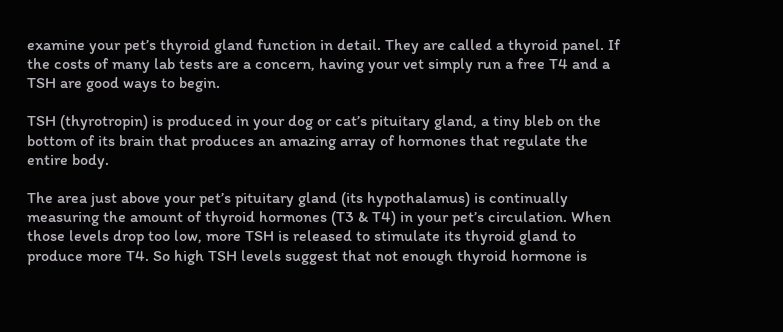examine your pet’s thyroid gland function in detail. They are called a thyroid panel. If the costs of many lab tests are a concern, having your vet simply run a free T4 and a TSH are good ways to begin.

TSH (thyrotropin) is produced in your dog or cat’s pituitary gland, a tiny bleb on the bottom of its brain that produces an amazing array of hormones that regulate the entire body.

The area just above your pet’s pituitary gland (its hypothalamus) is continually measuring the amount of thyroid hormones (T3 & T4) in your pet’s circulation. When those levels drop too low, more TSH is released to stimulate its thyroid gland to produce more T4. So high TSH levels suggest that not enough thyroid hormone is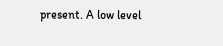present. A low level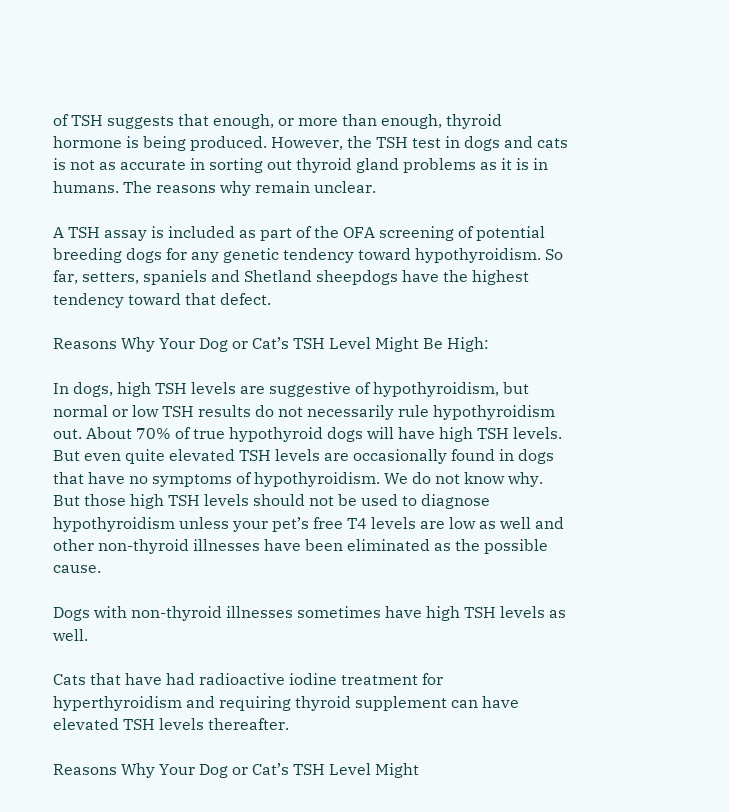of TSH suggests that enough, or more than enough, thyroid hormone is being produced. However, the TSH test in dogs and cats is not as accurate in sorting out thyroid gland problems as it is in humans. The reasons why remain unclear.

A TSH assay is included as part of the OFA screening of potential breeding dogs for any genetic tendency toward hypothyroidism. So far, setters, spaniels and Shetland sheepdogs have the highest tendency toward that defect.

Reasons Why Your Dog or Cat’s TSH Level Might Be High:

In dogs, high TSH levels are suggestive of hypothyroidism, but normal or low TSH results do not necessarily rule hypothyroidism out. About 70% of true hypothyroid dogs will have high TSH levels. But even quite elevated TSH levels are occasionally found in dogs that have no symptoms of hypothyroidism. We do not know why. But those high TSH levels should not be used to diagnose hypothyroidism unless your pet’s free T4 levels are low as well and other non-thyroid illnesses have been eliminated as the possible cause.

Dogs with non-thyroid illnesses sometimes have high TSH levels as well.

Cats that have had radioactive iodine treatment for hyperthyroidism and requiring thyroid supplement can have elevated TSH levels thereafter.

Reasons Why Your Dog or Cat’s TSH Level Might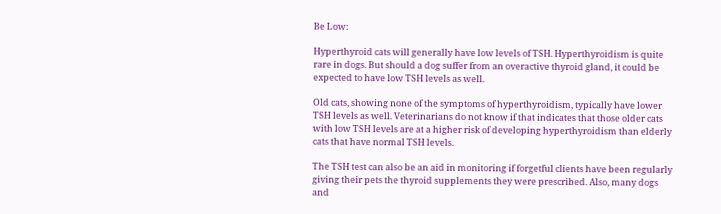Be Low:

Hyperthyroid cats will generally have low levels of TSH. Hyperthyroidism is quite rare in dogs. But should a dog suffer from an overactive thyroid gland, it could be expected to have low TSH levels as well.

Old cats, showing none of the symptoms of hyperthyroidism, typically have lower TSH levels as well. Veterinarians do not know if that indicates that those older cats with low TSH levels are at a higher risk of developing hyperthyroidism than elderly cats that have normal TSH levels.

The TSH test can also be an aid in monitoring if forgetful clients have been regularly giving their pets the thyroid supplements they were prescribed. Also, many dogs and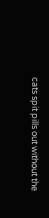cats spit pills out without the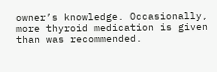owner’s knowledge. Occasionally, more thyroid medication is given than was recommended.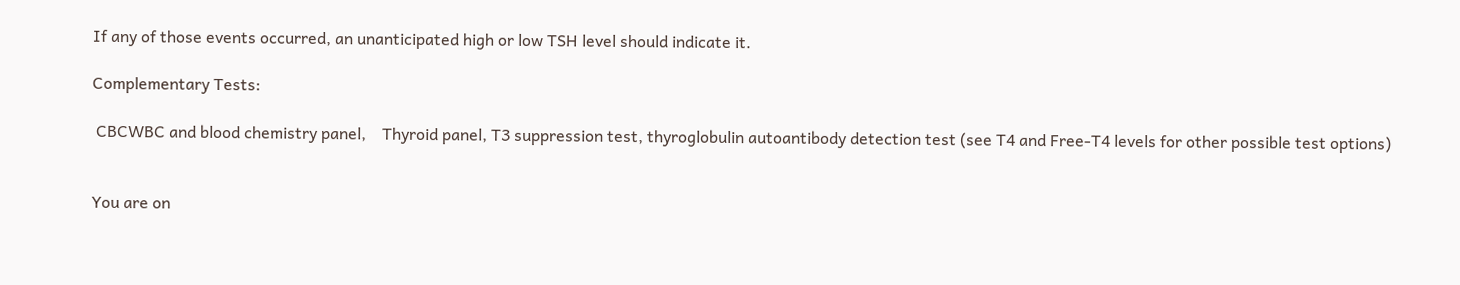If any of those events occurred, an unanticipated high or low TSH level should indicate it.

Complementary Tests:

 CBCWBC and blood chemistry panel,    Thyroid panel, T3 suppression test, thyroglobulin autoantibody detection test (see T4 and Free-T4 levels for other possible test options)


You are on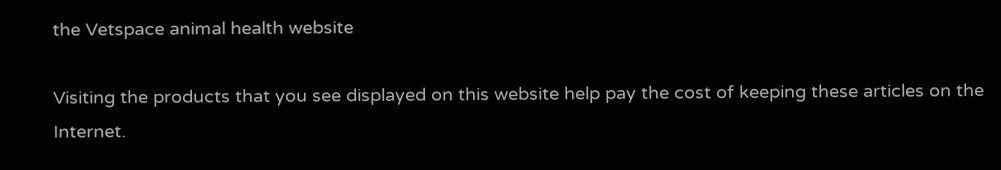the Vetspace animal health website

Visiting the products that you see displayed on this website help pay the cost of keeping these articles on the Internet.